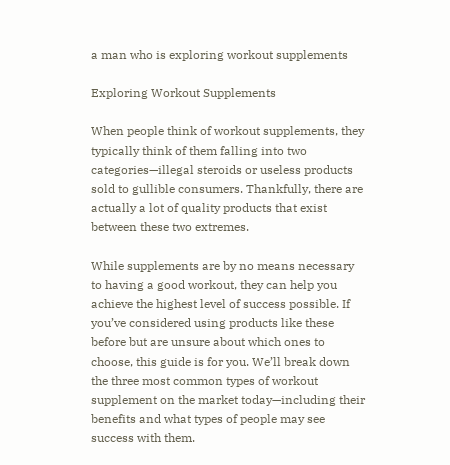a man who is exploring workout supplements

Exploring Workout Supplements

When people think of workout supplements, they typically think of them falling into two categories—illegal steroids or useless products sold to gullible consumers. Thankfully, there are actually a lot of quality products that exist between these two extremes.

While supplements are by no means necessary to having a good workout, they can help you achieve the highest level of success possible. If you’ve considered using products like these before but are unsure about which ones to choose, this guide is for you. We’ll break down the three most common types of workout supplement on the market today—including their benefits and what types of people may see success with them.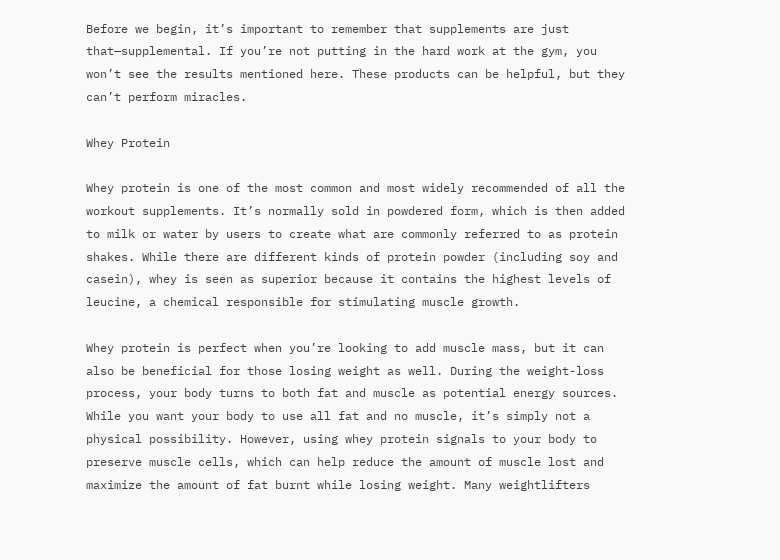Before we begin, it’s important to remember that supplements are just that—supplemental. If you’re not putting in the hard work at the gym, you won’t see the results mentioned here. These products can be helpful, but they can’t perform miracles.

Whey Protein

Whey protein is one of the most common and most widely recommended of all the workout supplements. It’s normally sold in powdered form, which is then added to milk or water by users to create what are commonly referred to as protein shakes. While there are different kinds of protein powder (including soy and casein), whey is seen as superior because it contains the highest levels of leucine, a chemical responsible for stimulating muscle growth.

Whey protein is perfect when you’re looking to add muscle mass, but it can also be beneficial for those losing weight as well. During the weight-loss process, your body turns to both fat and muscle as potential energy sources. While you want your body to use all fat and no muscle, it’s simply not a physical possibility. However, using whey protein signals to your body to preserve muscle cells, which can help reduce the amount of muscle lost and maximize the amount of fat burnt while losing weight. Many weightlifters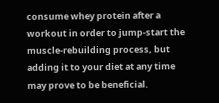consume whey protein after a workout in order to jump-start the muscle-rebuilding process, but adding it to your diet at any time may prove to be beneficial.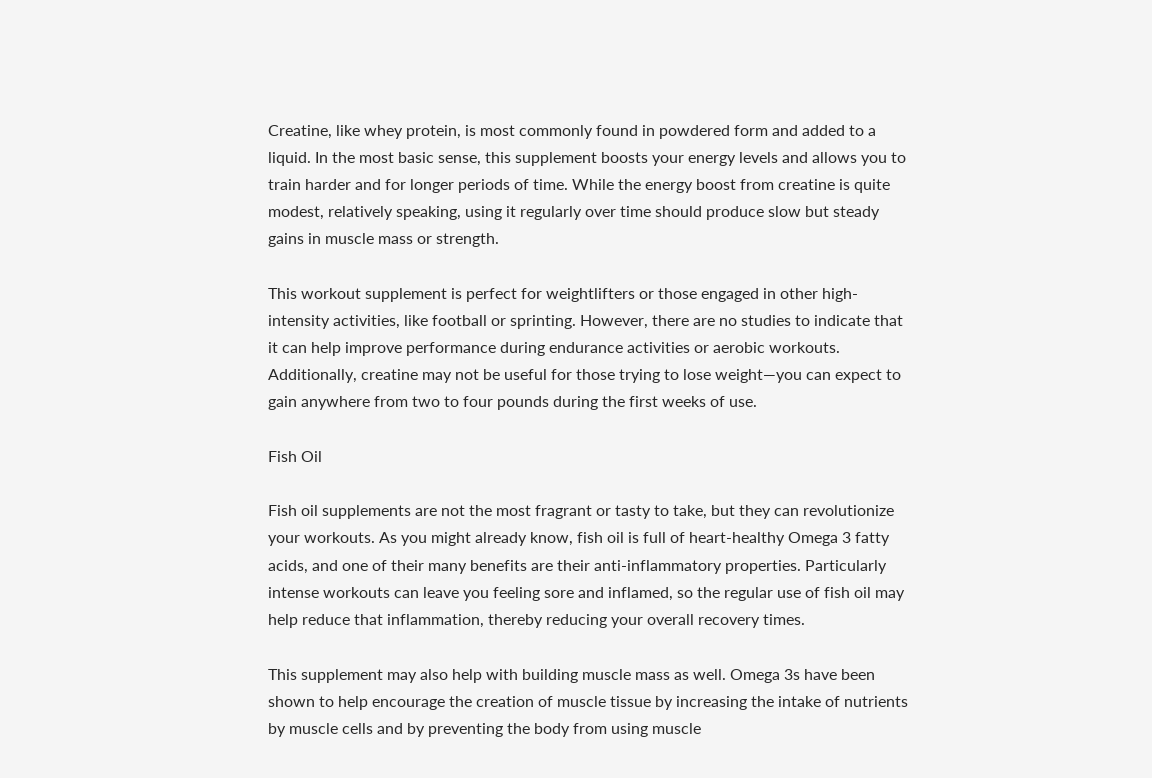Creatine, like whey protein, is most commonly found in powdered form and added to a liquid. In the most basic sense, this supplement boosts your energy levels and allows you to train harder and for longer periods of time. While the energy boost from creatine is quite modest, relatively speaking, using it regularly over time should produce slow but steady gains in muscle mass or strength.

This workout supplement is perfect for weightlifters or those engaged in other high-intensity activities, like football or sprinting. However, there are no studies to indicate that it can help improve performance during endurance activities or aerobic workouts. Additionally, creatine may not be useful for those trying to lose weight—you can expect to gain anywhere from two to four pounds during the first weeks of use.

Fish Oil

Fish oil supplements are not the most fragrant or tasty to take, but they can revolutionize your workouts. As you might already know, fish oil is full of heart-healthy Omega 3 fatty acids, and one of their many benefits are their anti-inflammatory properties. Particularly intense workouts can leave you feeling sore and inflamed, so the regular use of fish oil may help reduce that inflammation, thereby reducing your overall recovery times.

This supplement may also help with building muscle mass as well. Omega 3s have been shown to help encourage the creation of muscle tissue by increasing the intake of nutrients by muscle cells and by preventing the body from using muscle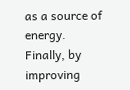as a source of energy. Finally, by improving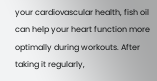your cardiovascular health, fish oil can help your heart function more optimally during workouts. After taking it regularly,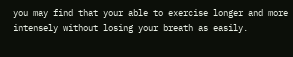you may find that your able to exercise longer and more intensely without losing your breath as easily.